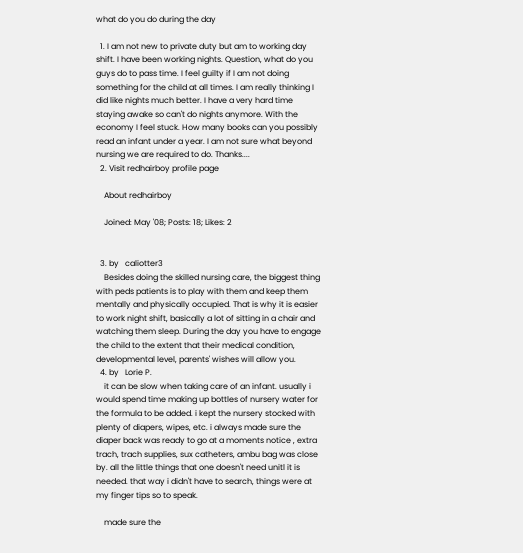what do you do during the day

  1. I am not new to private duty but am to working day shift. I have been working nights. Question, what do you guys do to pass time. I feel guilty if I am not doing something for the child at all times. I am really thinking I did like nights much better. I have a very hard time staying awake so can't do nights anymore. With the economy I feel stuck. How many books can you possibly read an infant under a year. I am not sure what beyond nursing we are required to do. Thanks....
  2. Visit redhairboy profile page

    About redhairboy

    Joined: May '08; Posts: 18; Likes: 2


  3. by   caliotter3
    Besides doing the skilled nursing care, the biggest thing with peds patients is to play with them and keep them mentally and physically occupied. That is why it is easier to work night shift, basically a lot of sitting in a chair and watching them sleep. During the day you have to engage the child to the extent that their medical condition, developmental level, parents' wishes will allow you.
  4. by   Lorie P.
    it can be slow when taking care of an infant. usually i would spend time making up bottles of nursery water for the formula to be added. i kept the nursery stocked with plenty of diapers, wipes, etc. i always made sure the diaper back was ready to go at a moments notice , extra trach, trach supplies, sux catheters, ambu bag was close by. all the little things that one doesn't need unitl it is needed. that way i didn't have to search, things were at my finger tips so to speak.

    made sure the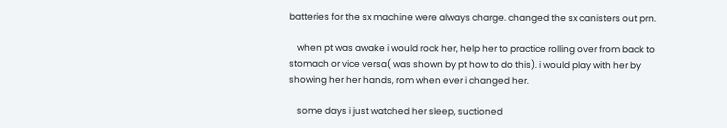batteries for the sx machine were always charge. changed the sx canisters out prn.

    when pt was awake i would rock her, help her to practice rolling over from back to stomach or vice versa( was shown by pt how to do this). i would play with her by showing her her hands, rom when ever i changed her.

    some days i just watched her sleep, suctioned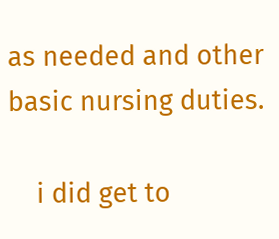as needed and other basic nursing duties.

    i did get to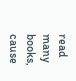read many books, cause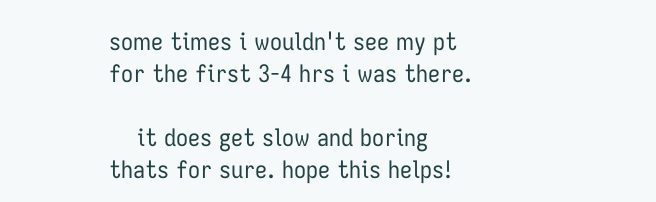some times i wouldn't see my pt for the first 3-4 hrs i was there.

    it does get slow and boring thats for sure. hope this helps!